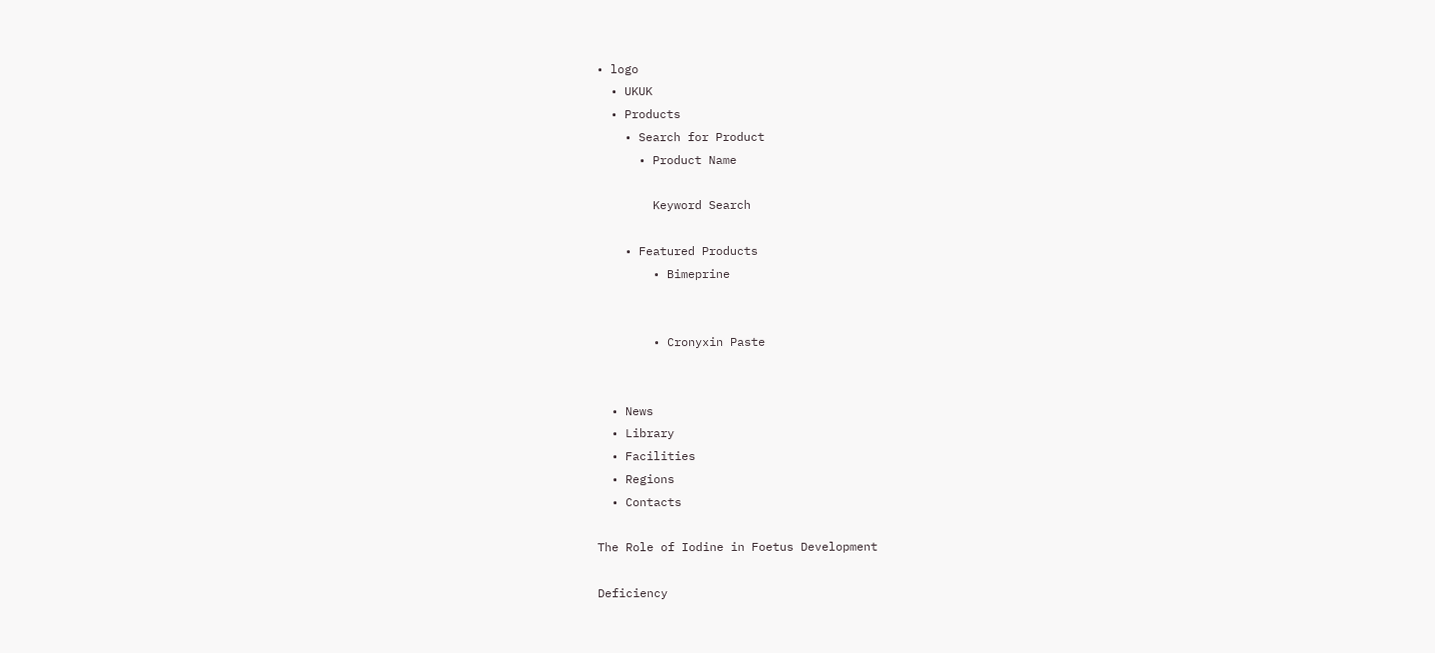• logo
  • UKUK
  • Products
    • Search for Product
      • Product Name

        Keyword Search

    • Featured Products
        • Bimeprine


        • Cronyxin Paste


  • News
  • Library
  • Facilities
  • Regions
  • Contacts

The Role of Iodine in Foetus Development

Deficiency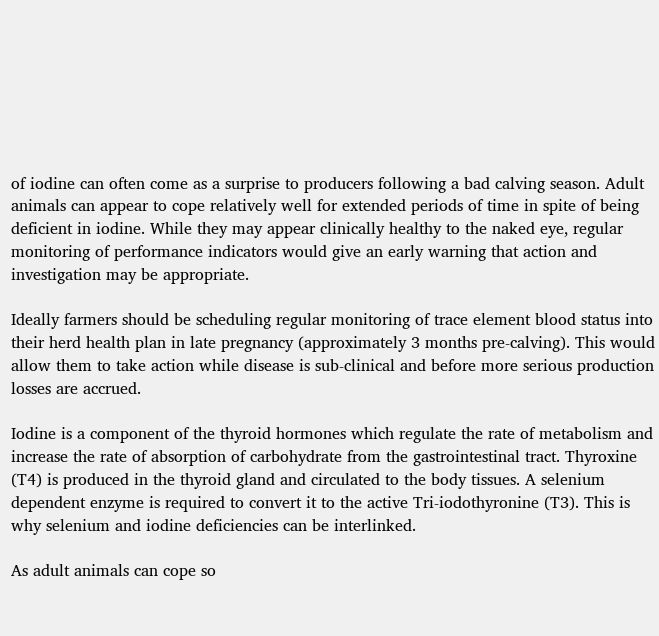of iodine can often come as a surprise to producers following a bad calving season. Adult animals can appear to cope relatively well for extended periods of time in spite of being deficient in iodine. While they may appear clinically healthy to the naked eye, regular monitoring of performance indicators would give an early warning that action and investigation may be appropriate.

Ideally farmers should be scheduling regular monitoring of trace element blood status into their herd health plan in late pregnancy (approximately 3 months pre-calving). This would allow them to take action while disease is sub-clinical and before more serious production losses are accrued.

Iodine is a component of the thyroid hormones which regulate the rate of metabolism and increase the rate of absorption of carbohydrate from the gastrointestinal tract. Thyroxine (T4) is produced in the thyroid gland and circulated to the body tissues. A selenium dependent enzyme is required to convert it to the active Tri-iodothyronine (T3). This is why selenium and iodine deficiencies can be interlinked.

As adult animals can cope so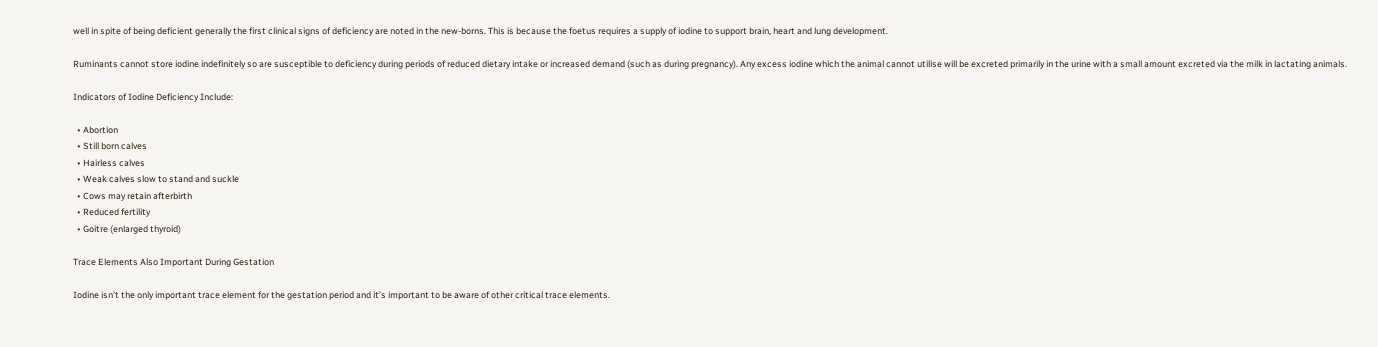well in spite of being deficient generally the first clinical signs of deficiency are noted in the new-borns. This is because the foetus requires a supply of iodine to support brain, heart and lung development.

Ruminants cannot store iodine indefinitely so are susceptible to deficiency during periods of reduced dietary intake or increased demand (such as during pregnancy). Any excess iodine which the animal cannot utilise will be excreted primarily in the urine with a small amount excreted via the milk in lactating animals.

Indicators of Iodine Deficiency Include:

  • Abortion
  • Still born calves
  • Hairless calves
  • Weak calves slow to stand and suckle
  • Cows may retain afterbirth
  • Reduced fertility
  • Goitre (enlarged thyroid)

Trace Elements Also Important During Gestation

Iodine isn’t the only important trace element for the gestation period and it’s important to be aware of other critical trace elements.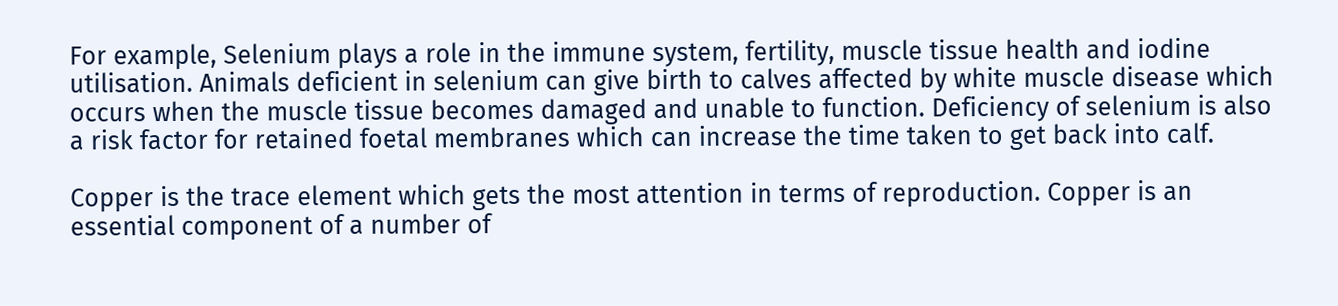For example, Selenium plays a role in the immune system, fertility, muscle tissue health and iodine utilisation. Animals deficient in selenium can give birth to calves affected by white muscle disease which occurs when the muscle tissue becomes damaged and unable to function. Deficiency of selenium is also a risk factor for retained foetal membranes which can increase the time taken to get back into calf.

Copper is the trace element which gets the most attention in terms of reproduction. Copper is an essential component of a number of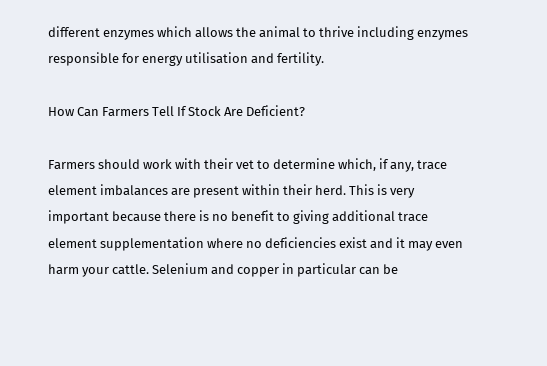different enzymes which allows the animal to thrive including enzymes responsible for energy utilisation and fertility.

How Can Farmers Tell If Stock Are Deficient?

Farmers should work with their vet to determine which, if any, trace element imbalances are present within their herd. This is very important because there is no benefit to giving additional trace element supplementation where no deficiencies exist and it may even harm your cattle. Selenium and copper in particular can be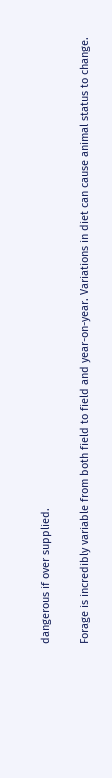dangerous if over supplied.

Forage is incredibly variable from both field to field and year-on-year. Variations in diet can cause animal status to change.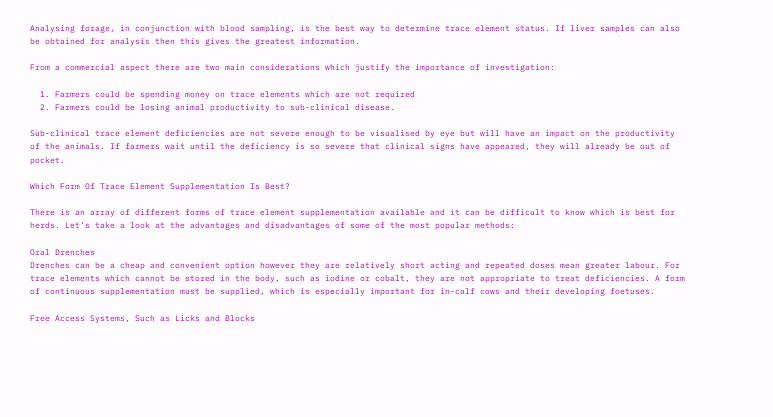Analysing forage, in conjunction with blood sampling, is the best way to determine trace element status. If liver samples can also be obtained for analysis then this gives the greatest information.

From a commercial aspect there are two main considerations which justify the importance of investigation:

  1. Farmers could be spending money on trace elements which are not required
  2. Farmers could be losing animal productivity to sub-clinical disease.

Sub-clinical trace element deficiencies are not severe enough to be visualised by eye but will have an impact on the productivity of the animals. If farmers wait until the deficiency is so severe that clinical signs have appeared, they will already be out of pocket.

Which Form Of Trace Element Supplementation Is Best?

There is an array of different forms of trace element supplementation available and it can be difficult to know which is best for herds. Let’s take a look at the advantages and disadvantages of some of the most popular methods:

Oral Drenches
Drenches can be a cheap and convenient option however they are relatively short acting and repeated doses mean greater labour. For trace elements which cannot be stored in the body, such as iodine or cobalt, they are not appropriate to treat deficiencies. A form of continuous supplementation must be supplied, which is especially important for in-calf cows and their developing foetuses.

Free Access Systems, Such as Licks and Blocks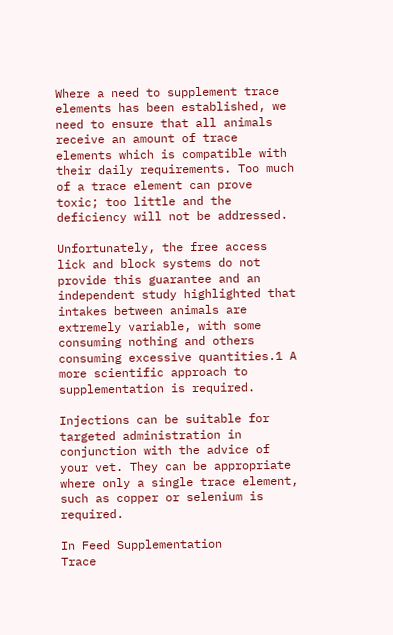Where a need to supplement trace elements has been established, we need to ensure that all animals receive an amount of trace elements which is compatible with their daily requirements. Too much of a trace element can prove toxic; too little and the deficiency will not be addressed.

Unfortunately, the free access lick and block systems do not provide this guarantee and an independent study highlighted that intakes between animals are extremely variable, with some consuming nothing and others consuming excessive quantities.1 A more scientific approach to supplementation is required.

Injections can be suitable for targeted administration in conjunction with the advice of your vet. They can be appropriate where only a single trace element, such as copper or selenium is required.

In Feed Supplementation
Trace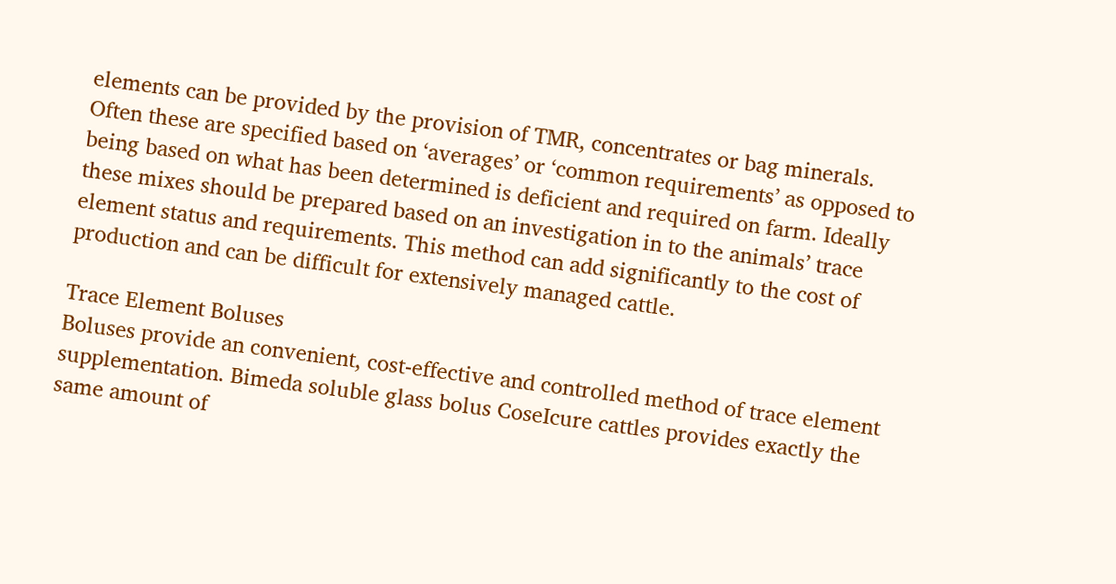elements can be provided by the provision of TMR, concentrates or bag minerals.
Often these are specified based on ‘averages’ or ‘common requirements’ as opposed to being based on what has been determined is deficient and required on farm. Ideally these mixes should be prepared based on an investigation in to the animals’ trace element status and requirements. This method can add significantly to the cost of production and can be difficult for extensively managed cattle.

Trace Element Boluses
Boluses provide an convenient, cost-effective and controlled method of trace element supplementation. Bimeda soluble glass bolus CoseIcure cattles provides exactly the same amount of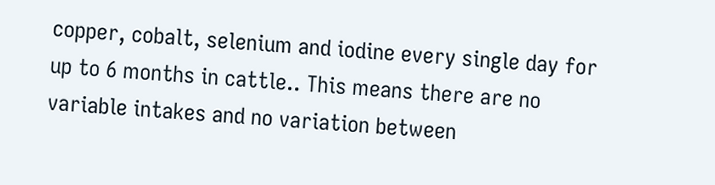copper, cobalt, selenium and iodine every single day for up to 6 months in cattle.. This means there are no variable intakes and no variation between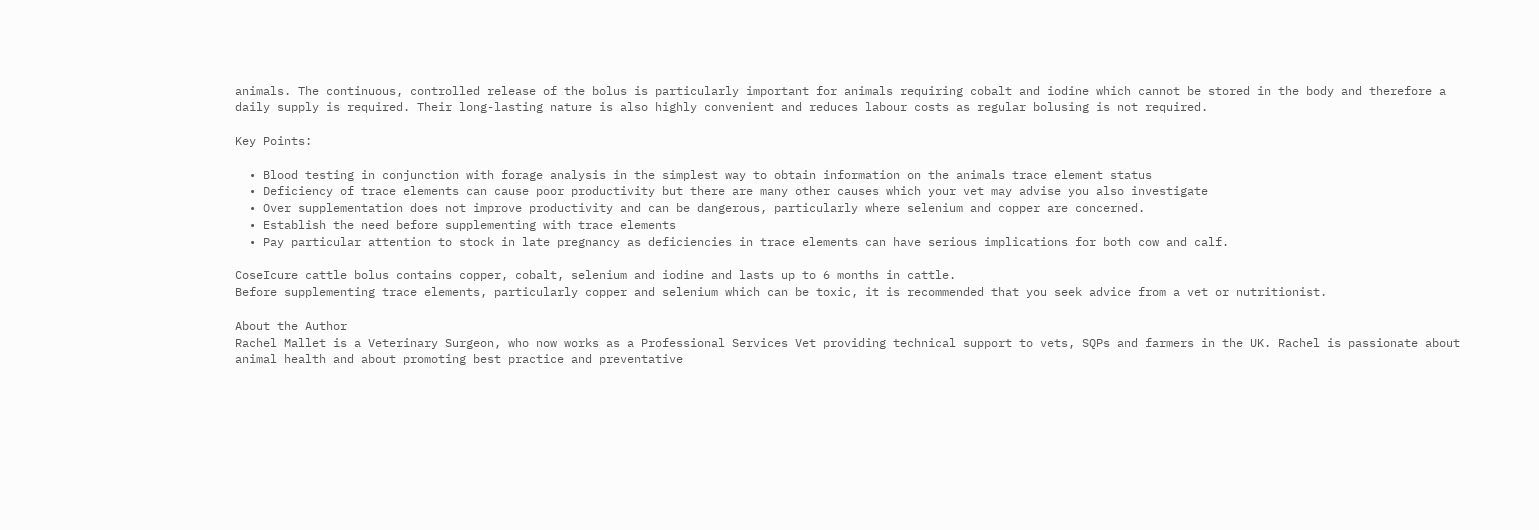animals. The continuous, controlled release of the bolus is particularly important for animals requiring cobalt and iodine which cannot be stored in the body and therefore a daily supply is required. Their long-lasting nature is also highly convenient and reduces labour costs as regular bolusing is not required.

Key Points:

  • Blood testing in conjunction with forage analysis in the simplest way to obtain information on the animals trace element status
  • Deficiency of trace elements can cause poor productivity but there are many other causes which your vet may advise you also investigate
  • Over supplementation does not improve productivity and can be dangerous, particularly where selenium and copper are concerned.
  • Establish the need before supplementing with trace elements
  • Pay particular attention to stock in late pregnancy as deficiencies in trace elements can have serious implications for both cow and calf.

CoseIcure cattle bolus contains copper, cobalt, selenium and iodine and lasts up to 6 months in cattle.
Before supplementing trace elements, particularly copper and selenium which can be toxic, it is recommended that you seek advice from a vet or nutritionist.

About the Author
Rachel Mallet is a Veterinary Surgeon, who now works as a Professional Services Vet providing technical support to vets, SQPs and farmers in the UK. Rachel is passionate about animal health and about promoting best practice and preventative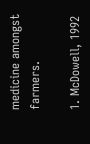medicine amongst farmers.

1. McDowell, 1992